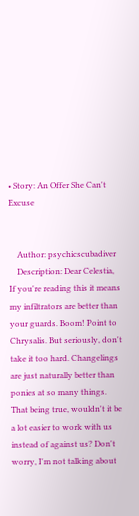• Story: An Offer She Can't Excuse


    Author: psychicscubadiver
    Description: Dear Celestia, If you're reading this it means my infiltrators are better than your guards. Boom! Point to Chrysalis. But seriously, don't take it too hard. Changelings are just naturally better than ponies at so many things. That being true, wouldn't it be a lot easier to work with us instead of against us? Don't worry, I'm not talking about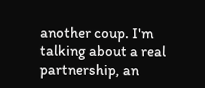another coup. I'm talking about a real partnership, an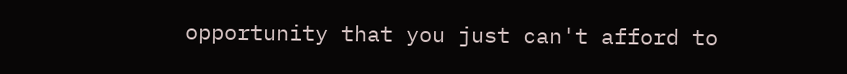opportunity that you just can't afford to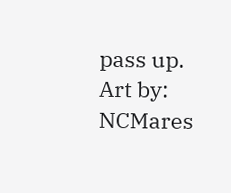pass up. Art by: NCMares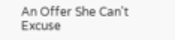An Offer She Can't Excuse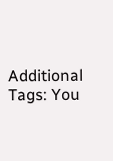Additional Tags: You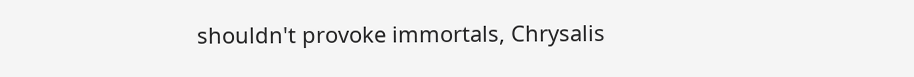shouldn't provoke immortals, Chrysalis